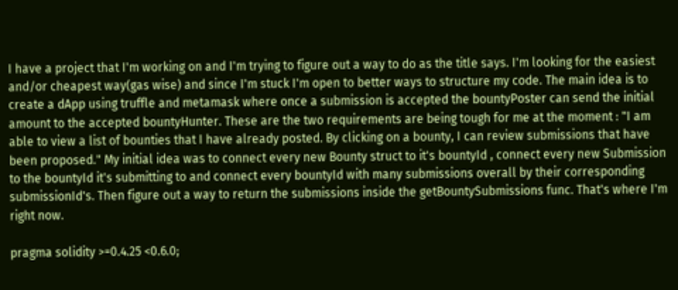I have a project that I'm working on and I'm trying to figure out a way to do as the title says. I'm looking for the easiest and/or cheapest way(gas wise) and since I'm stuck I'm open to better ways to structure my code. The main idea is to create a dApp using truffle and metamask where once a submission is accepted the bountyPoster can send the initial amount to the accepted bountyHunter. These are the two requirements are being tough for me at the moment : "I am able to view a list of bounties that I have already posted. By clicking on a bounty, I can review submissions that have been proposed." My initial idea was to connect every new Bounty struct to it's bountyId , connect every new Submission to the bountyId it's submitting to and connect every bountyId with many submissions overall by their corresponding submissionId's. Then figure out a way to return the submissions inside the getBountySubmissions func. That's where I'm right now.

pragma solidity >=0.4.25 <0.6.0;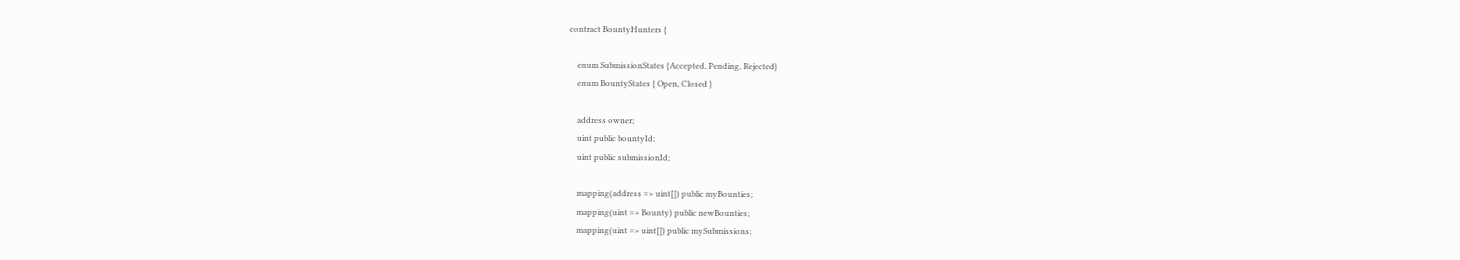contract BountyHunters {

    enum SubmissionStates {Accepted, Pending, Rejected}
    enum BountyStates { Open, Closed }

    address owner;
    uint public bountyId;
    uint public submissionId;

    mapping(address => uint[]) public myBounties;
    mapping(uint => Bounty) public newBounties;
    mapping(uint => uint[]) public mySubmissions;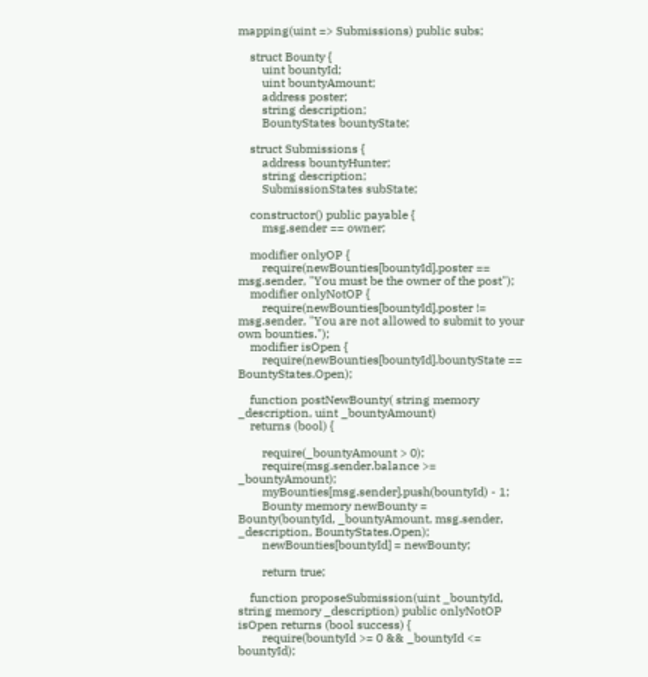mapping(uint => Submissions) public subs;

    struct Bounty {
        uint bountyId;
        uint bountyAmount;
        address poster;
        string description;
        BountyStates bountyState;

    struct Submissions {
        address bountyHunter;
        string description;
        SubmissionStates subState;

    constructor() public payable {
        msg.sender == owner;

    modifier onlyOP {
        require(newBounties[bountyId].poster == msg.sender, "You must be the owner of the post");
    modifier onlyNotOP {
        require(newBounties[bountyId].poster != msg.sender, "You are not allowed to submit to your own bounties.");
    modifier isOpen {
        require(newBounties[bountyId].bountyState == BountyStates.Open);

    function postNewBounty( string memory _description, uint _bountyAmount)
    returns (bool) {

        require(_bountyAmount > 0);
        require(msg.sender.balance >= _bountyAmount);
        myBounties[msg.sender].push(bountyId) - 1;
        Bounty memory newBounty = Bounty(bountyId, _bountyAmount, msg.sender, _description, BountyStates.Open);
        newBounties[bountyId] = newBounty;

        return true;

    function proposeSubmission(uint _bountyId, string memory _description) public onlyNotOP isOpen returns (bool success) {
        require(bountyId >= 0 && _bountyId <= bountyId);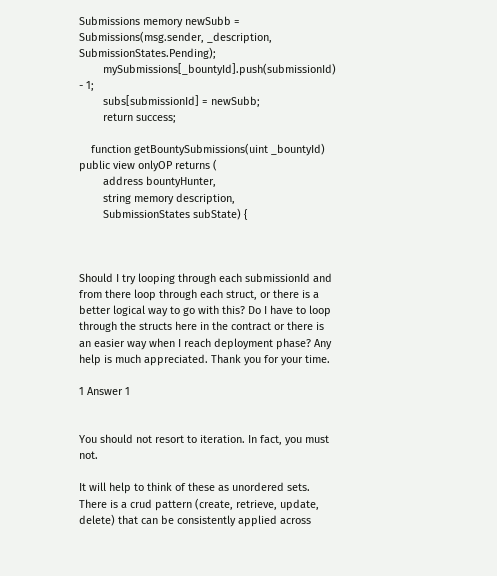Submissions memory newSubb = Submissions(msg.sender, _description, SubmissionStates.Pending);
        mySubmissions[_bountyId].push(submissionId) - 1;
        subs[submissionId] = newSubb;
        return success;

    function getBountySubmissions(uint _bountyId) public view onlyOP returns (
        address bountyHunter,
        string memory description,
        SubmissionStates subState) {



Should I try looping through each submissionId and from there loop through each struct, or there is a better logical way to go with this? Do I have to loop through the structs here in the contract or there is an easier way when I reach deployment phase? Any help is much appreciated. Thank you for your time.

1 Answer 1


You should not resort to iteration. In fact, you must not.

It will help to think of these as unordered sets. There is a crud pattern (create, retrieve, update, delete) that can be consistently applied across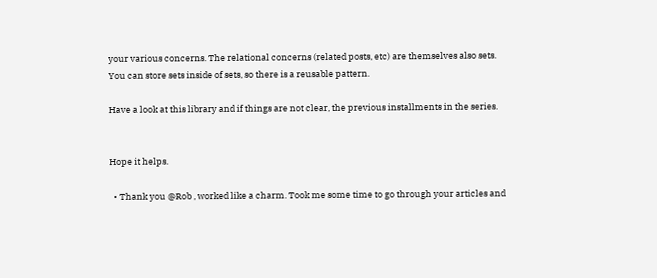your various concerns. The relational concerns (related posts, etc) are themselves also sets. You can store sets inside of sets, so there is a reusable pattern.

Have a look at this library and if things are not clear, the previous installments in the series.


Hope it helps.

  • Thank you @Rob , worked like a charm. Took me some time to go through your articles and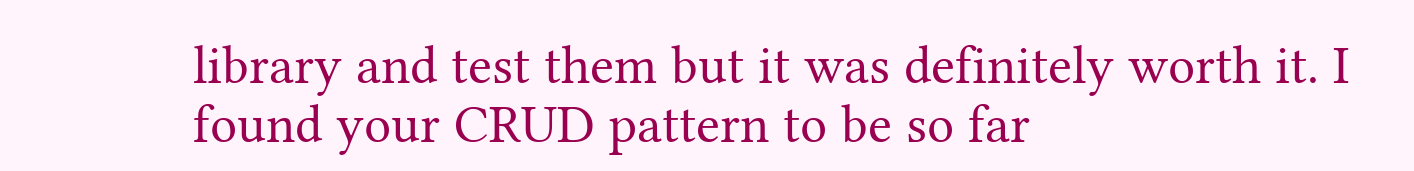library and test them but it was definitely worth it. I found your CRUD pattern to be so far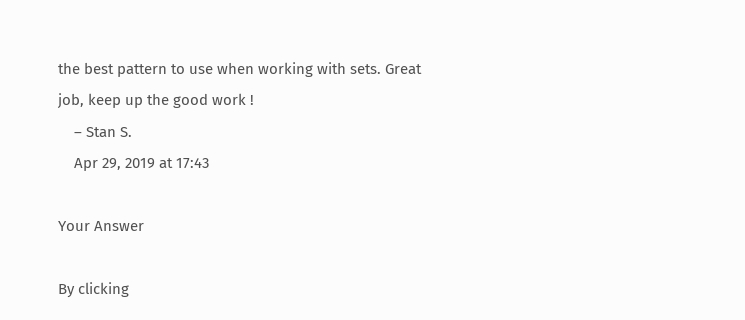the best pattern to use when working with sets. Great job, keep up the good work !
    – Stan S.
    Apr 29, 2019 at 17:43

Your Answer

By clicking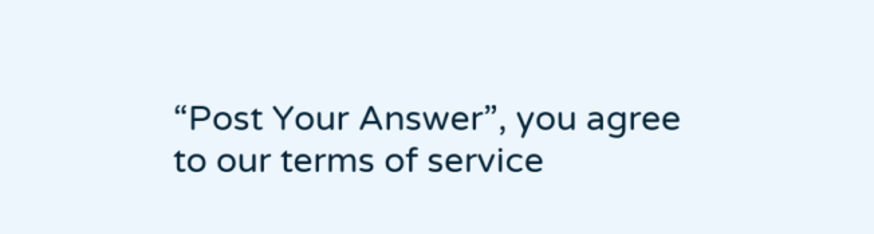“Post Your Answer”, you agree to our terms of service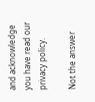and acknowledge you have read our privacy policy.

Not the answer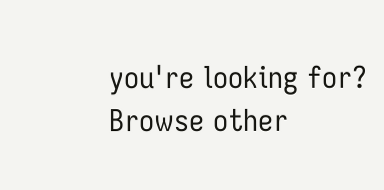you're looking for? Browse other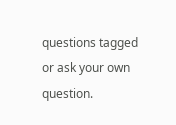questions tagged or ask your own question.